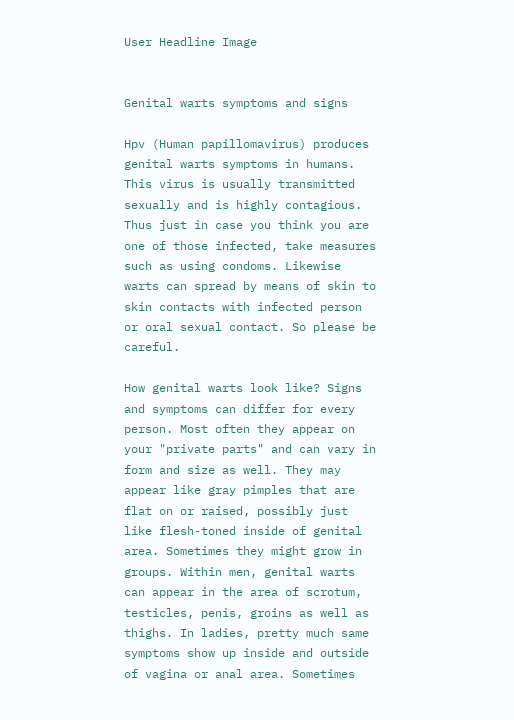User Headline Image


Genital warts symptoms and signs

Hpv (Human papillomavirus) produces genital warts symptoms in humans. This virus is usually transmitted sexually and is highly contagious. Thus just in case you think you are one of those infected, take measures such as using condoms. Likewise warts can spread by means of skin to skin contacts with infected person or oral sexual contact. So please be careful.

How genital warts look like? Signs and symptoms can differ for every person. Most often they appear on your "private parts" and can vary in form and size as well. They may appear like gray pimples that are flat on or raised, possibly just like flesh-toned inside of genital area. Sometimes they might grow in groups. Within men, genital warts can appear in the area of scrotum, testicles, penis, groins as well as thighs. In ladies, pretty much same symptoms show up inside and outside of vagina or anal area. Sometimes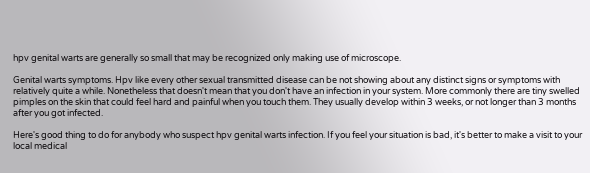hpv genital warts are generally so small that may be recognized only making use of microscope.

Genital warts symptoms. Hpv like every other sexual transmitted disease can be not showing about any distinct signs or symptoms with relatively quite a while. Nonetheless that doesn't mean that you don't have an infection in your system. More commonly there are tiny swelled pimples on the skin that could feel hard and painful when you touch them. They usually develop within 3 weeks, or not longer than 3 months after you got infected.

Here's good thing to do for anybody who suspect hpv genital warts infection. If you feel your situation is bad, it's better to make a visit to your local medical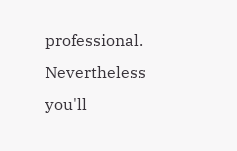professional. Nevertheless you'll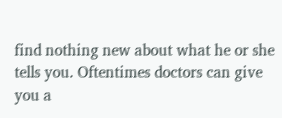find nothing new about what he or she tells you. Oftentimes doctors can give you a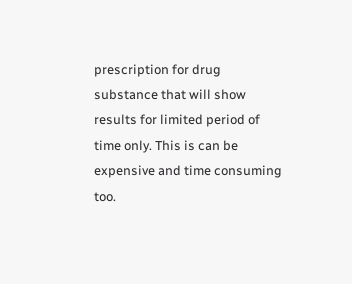prescription for drug substance that will show results for limited period of time only. This is can be expensive and time consuming too.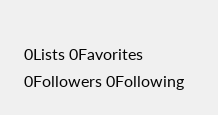0Lists 0Favorites 0Followers 0Following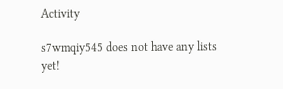Activity

s7wmqiy545 does not have any lists yet!